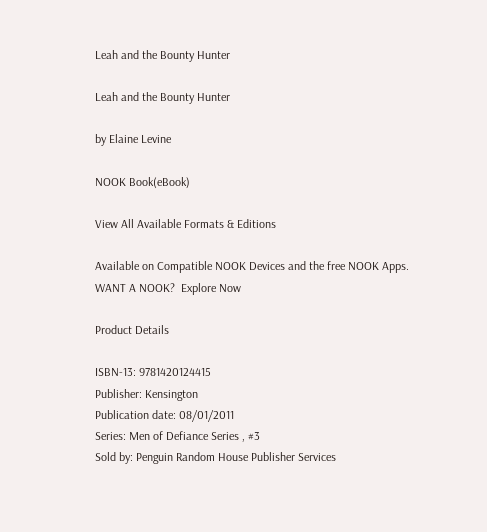Leah and the Bounty Hunter

Leah and the Bounty Hunter

by Elaine Levine

NOOK Book(eBook)

View All Available Formats & Editions

Available on Compatible NOOK Devices and the free NOOK Apps.
WANT A NOOK?  Explore Now

Product Details

ISBN-13: 9781420124415
Publisher: Kensington
Publication date: 08/01/2011
Series: Men of Defiance Series , #3
Sold by: Penguin Random House Publisher Services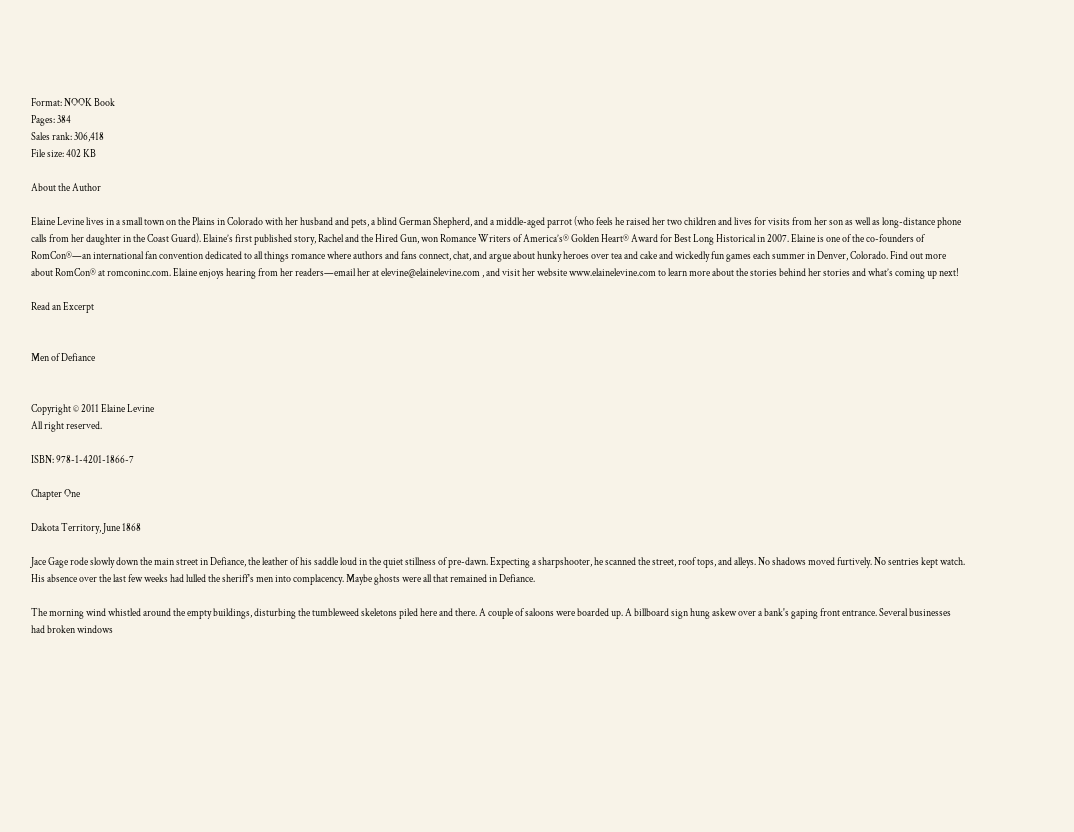Format: NOOK Book
Pages: 384
Sales rank: 306,418
File size: 402 KB

About the Author

Elaine Levine lives in a small town on the Plains in Colorado with her husband and pets, a blind German Shepherd, and a middle-aged parrot (who feels he raised her two children and lives for visits from her son as well as long-distance phone calls from her daughter in the Coast Guard). Elaine’s first published story, Rachel and the Hired Gun, won Romance Writers of America’s® Golden Heart® Award for Best Long Historical in 2007. Elaine is one of the co-founders of RomCon®—an international fan convention dedicated to all things romance where authors and fans connect, chat, and argue about hunky heroes over tea and cake and wickedly fun games each summer in Denver, Colorado. Find out more about RomCon® at romconinc.com. Elaine enjoys hearing from her readers—email her at elevine@elainelevine.com , and visit her website www.elainelevine.com to learn more about the stories behind her stories and what’s coming up next!

Read an Excerpt


Men of Defiance


Copyright © 2011 Elaine Levine
All right reserved.

ISBN: 978-1-4201-1866-7

Chapter One

Dakota Territory, June 1868

Jace Gage rode slowly down the main street in Defiance, the leather of his saddle loud in the quiet stillness of pre-dawn. Expecting a sharpshooter, he scanned the street, roof tops, and alleys. No shadows moved furtively. No sentries kept watch. His absence over the last few weeks had lulled the sheriff's men into complacency. Maybe ghosts were all that remained in Defiance.

The morning wind whistled around the empty buildings, disturbing the tumbleweed skeletons piled here and there. A couple of saloons were boarded up. A billboard sign hung askew over a bank's gaping front entrance. Several businesses had broken windows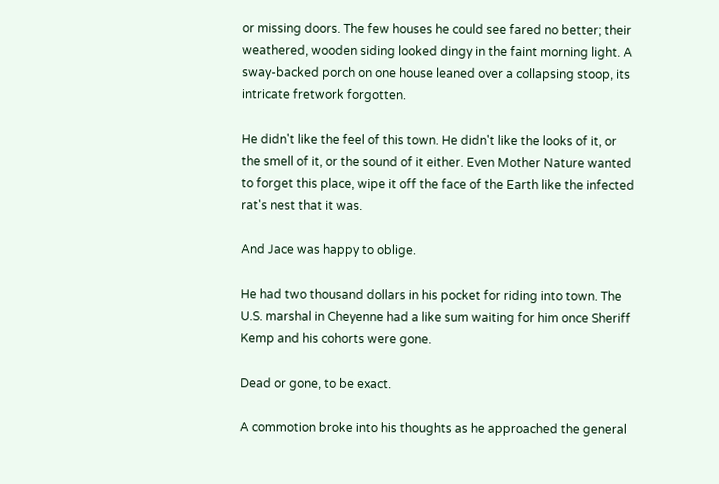or missing doors. The few houses he could see fared no better; their weathered, wooden siding looked dingy in the faint morning light. A sway-backed porch on one house leaned over a collapsing stoop, its intricate fretwork forgotten.

He didn't like the feel of this town. He didn't like the looks of it, or the smell of it, or the sound of it either. Even Mother Nature wanted to forget this place, wipe it off the face of the Earth like the infected rat's nest that it was.

And Jace was happy to oblige.

He had two thousand dollars in his pocket for riding into town. The U.S. marshal in Cheyenne had a like sum waiting for him once Sheriff Kemp and his cohorts were gone.

Dead or gone, to be exact.

A commotion broke into his thoughts as he approached the general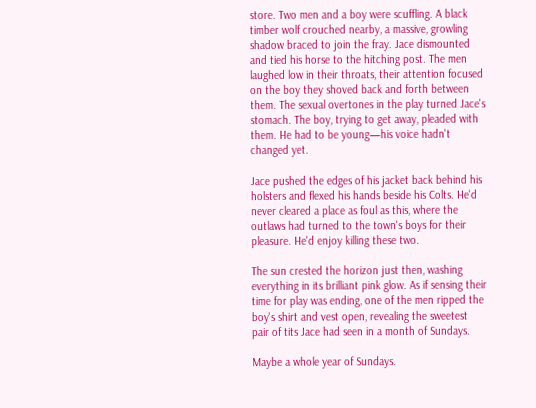store. Two men and a boy were scuffling. A black timber wolf crouched nearby, a massive, growling shadow braced to join the fray. Jace dismounted and tied his horse to the hitching post. The men laughed low in their throats, their attention focused on the boy they shoved back and forth between them. The sexual overtones in the play turned Jace's stomach. The boy, trying to get away, pleaded with them. He had to be young—his voice hadn't changed yet.

Jace pushed the edges of his jacket back behind his holsters and flexed his hands beside his Colts. He'd never cleared a place as foul as this, where the outlaws had turned to the town's boys for their pleasure. He'd enjoy killing these two.

The sun crested the horizon just then, washing everything in its brilliant pink glow. As if sensing their time for play was ending, one of the men ripped the boy's shirt and vest open, revealing the sweetest pair of tits Jace had seen in a month of Sundays.

Maybe a whole year of Sundays.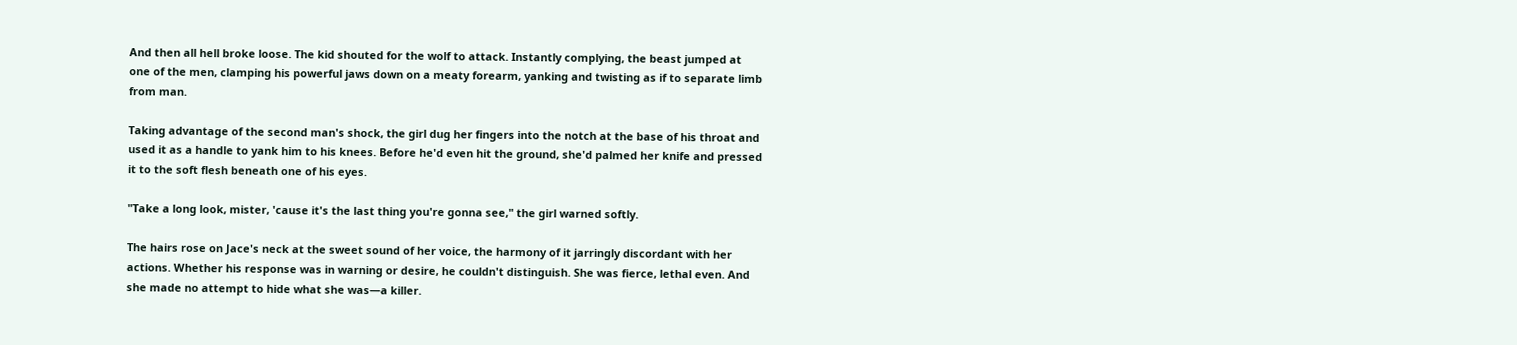And then all hell broke loose. The kid shouted for the wolf to attack. Instantly complying, the beast jumped at one of the men, clamping his powerful jaws down on a meaty forearm, yanking and twisting as if to separate limb from man.

Taking advantage of the second man's shock, the girl dug her fingers into the notch at the base of his throat and used it as a handle to yank him to his knees. Before he'd even hit the ground, she'd palmed her knife and pressed it to the soft flesh beneath one of his eyes.

"Take a long look, mister, 'cause it's the last thing you're gonna see," the girl warned softly.

The hairs rose on Jace's neck at the sweet sound of her voice, the harmony of it jarringly discordant with her actions. Whether his response was in warning or desire, he couldn't distinguish. She was fierce, lethal even. And she made no attempt to hide what she was—a killer.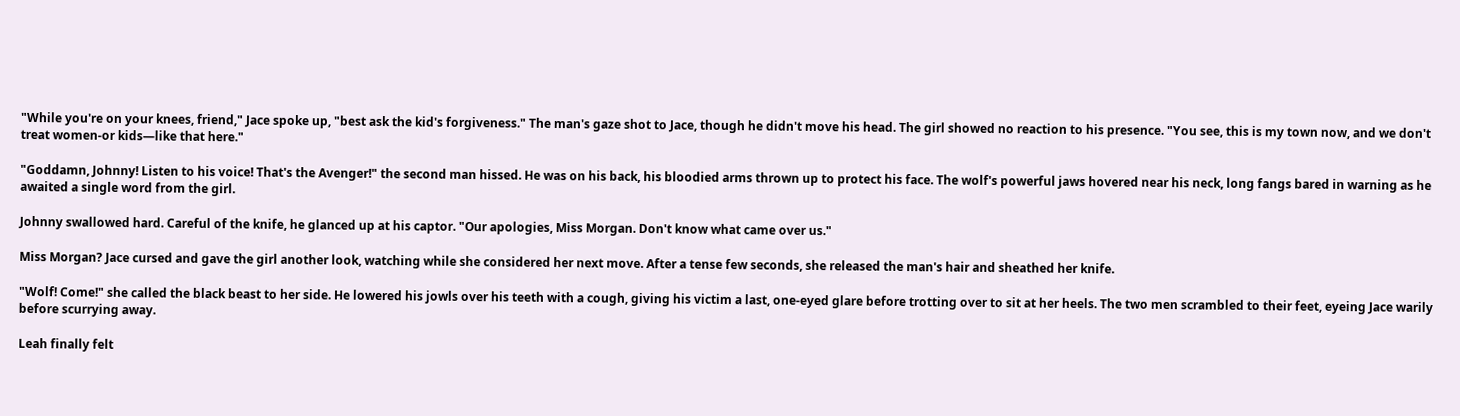"While you're on your knees, friend," Jace spoke up, "best ask the kid's forgiveness." The man's gaze shot to Jace, though he didn't move his head. The girl showed no reaction to his presence. "You see, this is my town now, and we don't treat women-or kids—like that here."

"Goddamn, Johnny! Listen to his voice! That's the Avenger!" the second man hissed. He was on his back, his bloodied arms thrown up to protect his face. The wolf's powerful jaws hovered near his neck, long fangs bared in warning as he awaited a single word from the girl.

Johnny swallowed hard. Careful of the knife, he glanced up at his captor. "Our apologies, Miss Morgan. Don't know what came over us."

Miss Morgan? Jace cursed and gave the girl another look, watching while she considered her next move. After a tense few seconds, she released the man's hair and sheathed her knife.

"Wolf! Come!" she called the black beast to her side. He lowered his jowls over his teeth with a cough, giving his victim a last, one-eyed glare before trotting over to sit at her heels. The two men scrambled to their feet, eyeing Jace warily before scurrying away.

Leah finally felt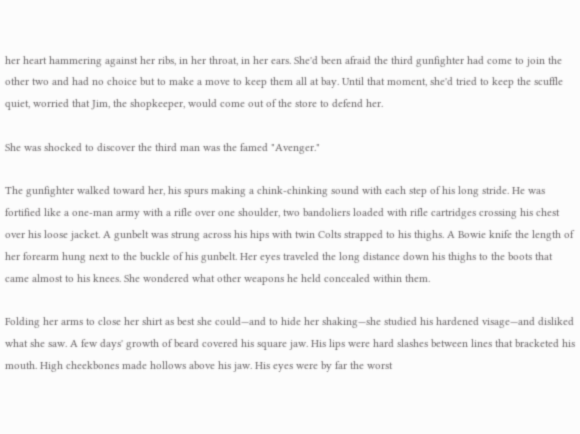her heart hammering against her ribs, in her throat, in her ears. She'd been afraid the third gunfighter had come to join the other two and had no choice but to make a move to keep them all at bay. Until that moment, she'd tried to keep the scuffle quiet, worried that Jim, the shopkeeper, would come out of the store to defend her.

She was shocked to discover the third man was the famed "Avenger."

The gunfighter walked toward her, his spurs making a chink-chinking sound with each step of his long stride. He was fortified like a one-man army with a rifle over one shoulder, two bandoliers loaded with rifle cartridges crossing his chest over his loose jacket. A gunbelt was strung across his hips with twin Colts strapped to his thighs. A Bowie knife the length of her forearm hung next to the buckle of his gunbelt. Her eyes traveled the long distance down his thighs to the boots that came almost to his knees. She wondered what other weapons he held concealed within them.

Folding her arms to close her shirt as best she could—and to hide her shaking—she studied his hardened visage—and disliked what she saw. A few days' growth of beard covered his square jaw. His lips were hard slashes between lines that bracketed his mouth. High cheekbones made hollows above his jaw. His eyes were by far the worst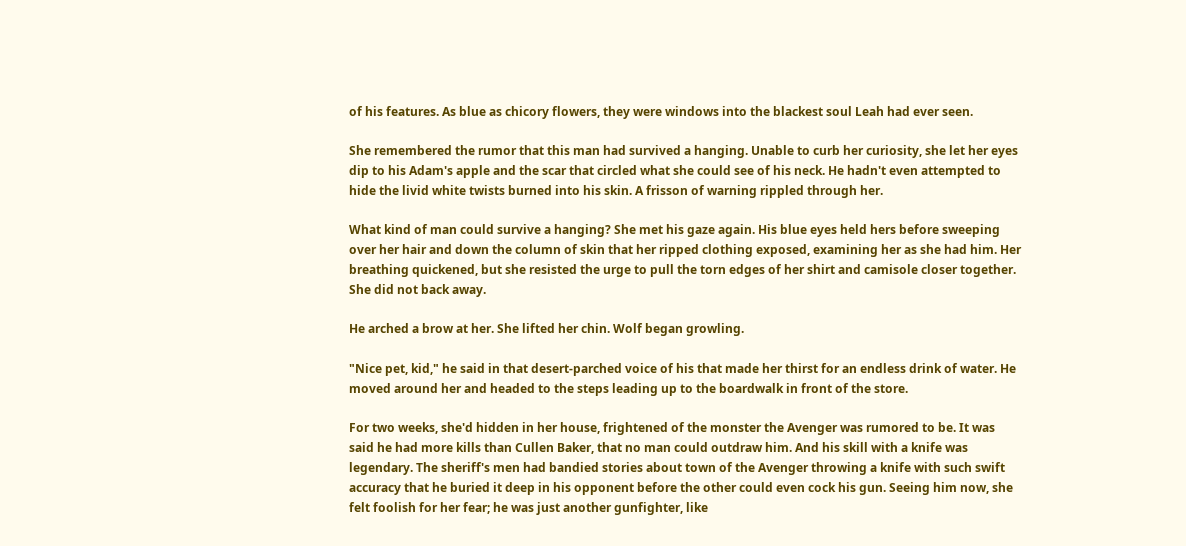of his features. As blue as chicory flowers, they were windows into the blackest soul Leah had ever seen.

She remembered the rumor that this man had survived a hanging. Unable to curb her curiosity, she let her eyes dip to his Adam's apple and the scar that circled what she could see of his neck. He hadn't even attempted to hide the livid white twists burned into his skin. A frisson of warning rippled through her.

What kind of man could survive a hanging? She met his gaze again. His blue eyes held hers before sweeping over her hair and down the column of skin that her ripped clothing exposed, examining her as she had him. Her breathing quickened, but she resisted the urge to pull the torn edges of her shirt and camisole closer together. She did not back away.

He arched a brow at her. She lifted her chin. Wolf began growling.

"Nice pet, kid," he said in that desert-parched voice of his that made her thirst for an endless drink of water. He moved around her and headed to the steps leading up to the boardwalk in front of the store.

For two weeks, she'd hidden in her house, frightened of the monster the Avenger was rumored to be. It was said he had more kills than Cullen Baker, that no man could outdraw him. And his skill with a knife was legendary. The sheriff's men had bandied stories about town of the Avenger throwing a knife with such swift accuracy that he buried it deep in his opponent before the other could even cock his gun. Seeing him now, she felt foolish for her fear; he was just another gunfighter, like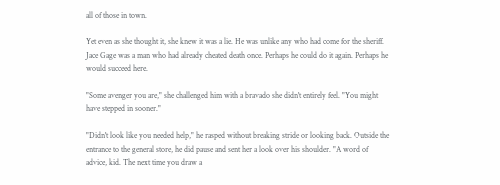all of those in town.

Yet even as she thought it, she knew it was a lie. He was unlike any who had come for the sheriff. Jace Gage was a man who had already cheated death once. Perhaps he could do it again. Perhaps he would succeed here.

"Some avenger you are," she challenged him with a bravado she didn't entirely feel. "You might have stepped in sooner."

"Didn't look like you needed help," he rasped without breaking stride or looking back. Outside the entrance to the general store, he did pause and sent her a look over his shoulder. "A word of advice, kid. The next time you draw a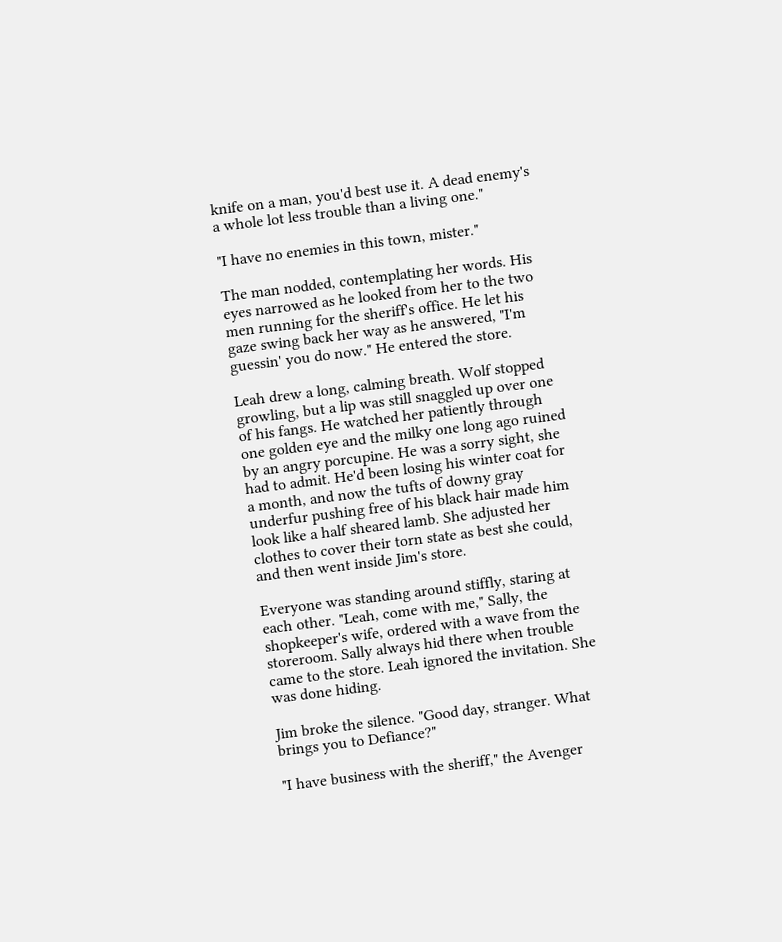knife on a man, you'd best use it. A dead enemy's a whole lot less trouble than a living one."

"I have no enemies in this town, mister."

The man nodded, contemplating her words. His eyes narrowed as he looked from her to the two men running for the sheriff's office. He let his gaze swing back her way as he answered, "I'm guessin' you do now." He entered the store.

Leah drew a long, calming breath. Wolf stopped growling, but a lip was still snaggled up over one of his fangs. He watched her patiently through one golden eye and the milky one long ago ruined by an angry porcupine. He was a sorry sight, she had to admit. He'd been losing his winter coat for a month, and now the tufts of downy gray underfur pushing free of his black hair made him look like a half sheared lamb. She adjusted her clothes to cover their torn state as best she could, and then went inside Jim's store.

Everyone was standing around stiffly, staring at each other. "Leah, come with me," Sally, the shopkeeper's wife, ordered with a wave from the storeroom. Sally always hid there when trouble came to the store. Leah ignored the invitation. She was done hiding.

Jim broke the silence. "Good day, stranger. What brings you to Defiance?"

"I have business with the sheriff," the Avenger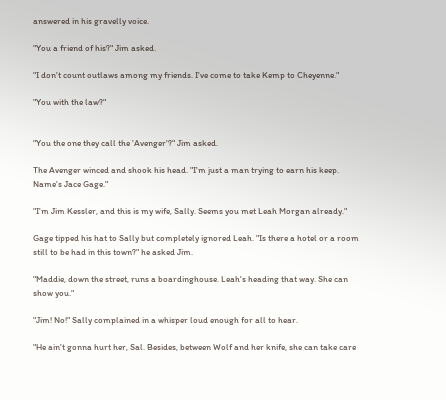answered in his gravelly voice.

"You a friend of his?" Jim asked.

"I don't count outlaws among my friends. I've come to take Kemp to Cheyenne."

"You with the law?"


"You the one they call the 'Avenger'?" Jim asked.

The Avenger winced and shook his head. "I'm just a man trying to earn his keep. Name's Jace Gage."

"I'm Jim Kessler, and this is my wife, Sally. Seems you met Leah Morgan already."

Gage tipped his hat to Sally but completely ignored Leah. "Is there a hotel or a room still to be had in this town?" he asked Jim.

"Maddie, down the street, runs a boardinghouse. Leah's heading that way. She can show you."

"Jim! No!" Sally complained in a whisper loud enough for all to hear.

"He ain't gonna hurt her, Sal. Besides, between Wolf and her knife, she can take care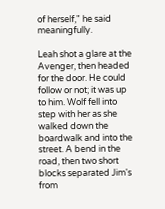of herself," he said meaningfully.

Leah shot a glare at the Avenger, then headed for the door. He could follow or not; it was up to him. Wolf fell into step with her as she walked down the boardwalk and into the street. A bend in the road, then two short blocks separated Jim's from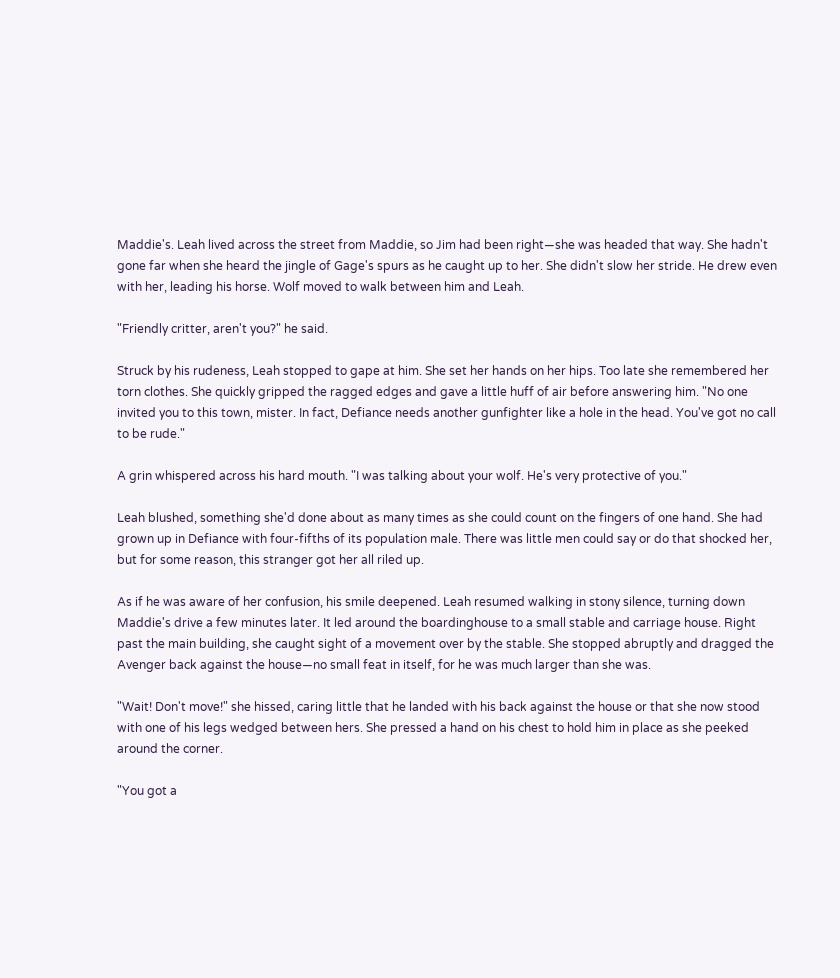Maddie's. Leah lived across the street from Maddie, so Jim had been right—she was headed that way. She hadn't gone far when she heard the jingle of Gage's spurs as he caught up to her. She didn't slow her stride. He drew even with her, leading his horse. Wolf moved to walk between him and Leah.

"Friendly critter, aren't you?" he said.

Struck by his rudeness, Leah stopped to gape at him. She set her hands on her hips. Too late she remembered her torn clothes. She quickly gripped the ragged edges and gave a little huff of air before answering him. "No one invited you to this town, mister. In fact, Defiance needs another gunfighter like a hole in the head. You've got no call to be rude."

A grin whispered across his hard mouth. "I was talking about your wolf. He's very protective of you."

Leah blushed, something she'd done about as many times as she could count on the fingers of one hand. She had grown up in Defiance with four-fifths of its population male. There was little men could say or do that shocked her, but for some reason, this stranger got her all riled up.

As if he was aware of her confusion, his smile deepened. Leah resumed walking in stony silence, turning down Maddie's drive a few minutes later. It led around the boardinghouse to a small stable and carriage house. Right past the main building, she caught sight of a movement over by the stable. She stopped abruptly and dragged the Avenger back against the house—no small feat in itself, for he was much larger than she was.

"Wait! Don't move!" she hissed, caring little that he landed with his back against the house or that she now stood with one of his legs wedged between hers. She pressed a hand on his chest to hold him in place as she peeked around the corner.

"You got a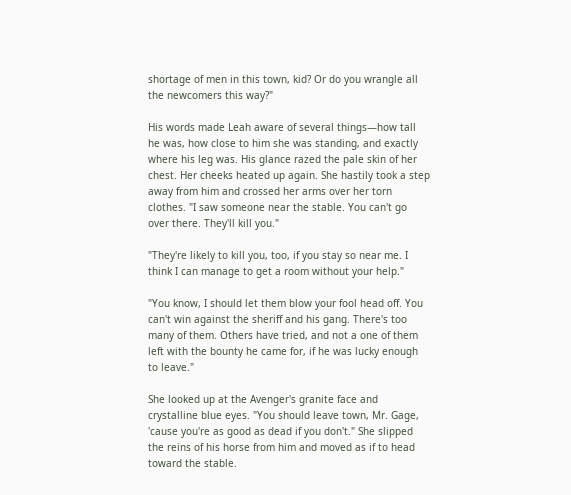shortage of men in this town, kid? Or do you wrangle all the newcomers this way?"

His words made Leah aware of several things—how tall he was, how close to him she was standing, and exactly where his leg was. His glance razed the pale skin of her chest. Her cheeks heated up again. She hastily took a step away from him and crossed her arms over her torn clothes. "I saw someone near the stable. You can't go over there. They'll kill you."

"They're likely to kill you, too, if you stay so near me. I think I can manage to get a room without your help."

"You know, I should let them blow your fool head off. You can't win against the sheriff and his gang. There's too many of them. Others have tried, and not a one of them left with the bounty he came for, if he was lucky enough to leave."

She looked up at the Avenger's granite face and crystalline blue eyes. "You should leave town, Mr. Gage, 'cause you're as good as dead if you don't." She slipped the reins of his horse from him and moved as if to head toward the stable.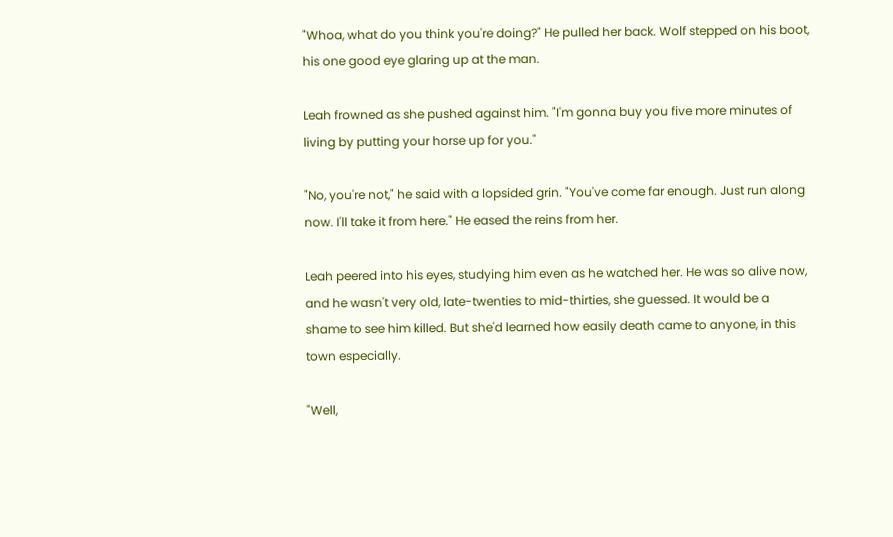"Whoa, what do you think you're doing?" He pulled her back. Wolf stepped on his boot, his one good eye glaring up at the man.

Leah frowned as she pushed against him. "I'm gonna buy you five more minutes of living by putting your horse up for you."

"No, you're not," he said with a lopsided grin. "You've come far enough. Just run along now. I'll take it from here." He eased the reins from her.

Leah peered into his eyes, studying him even as he watched her. He was so alive now, and he wasn't very old, late-twenties to mid-thirties, she guessed. It would be a shame to see him killed. But she'd learned how easily death came to anyone, in this town especially.

"Well,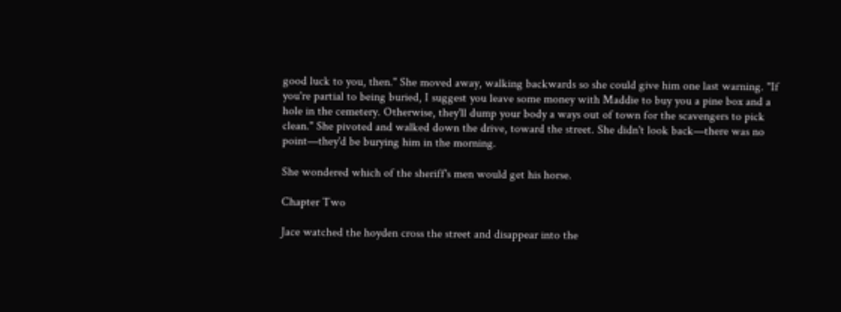good luck to you, then." She moved away, walking backwards so she could give him one last warning. "If you're partial to being buried, I suggest you leave some money with Maddie to buy you a pine box and a hole in the cemetery. Otherwise, they'll dump your body a ways out of town for the scavengers to pick clean." She pivoted and walked down the drive, toward the street. She didn't look back—there was no point—they'd be burying him in the morning.

She wondered which of the sheriff's men would get his horse.

Chapter Two

Jace watched the hoyden cross the street and disappear into the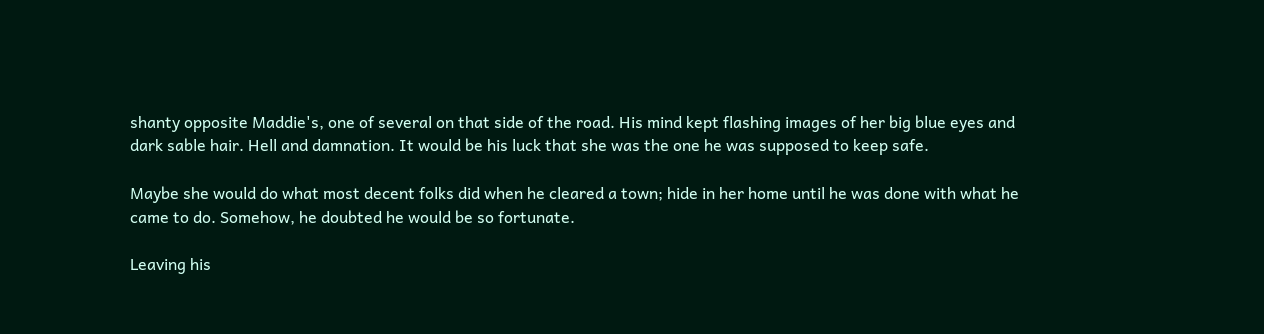shanty opposite Maddie's, one of several on that side of the road. His mind kept flashing images of her big blue eyes and dark sable hair. Hell and damnation. It would be his luck that she was the one he was supposed to keep safe.

Maybe she would do what most decent folks did when he cleared a town; hide in her home until he was done with what he came to do. Somehow, he doubted he would be so fortunate.

Leaving his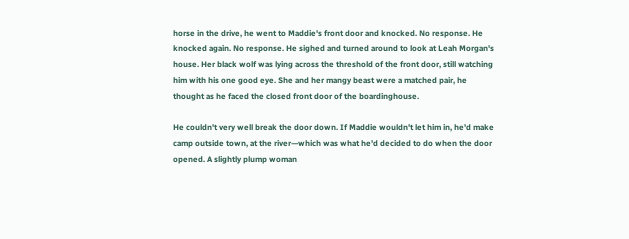horse in the drive, he went to Maddie's front door and knocked. No response. He knocked again. No response. He sighed and turned around to look at Leah Morgan's house. Her black wolf was lying across the threshold of the front door, still watching him with his one good eye. She and her mangy beast were a matched pair, he thought as he faced the closed front door of the boardinghouse.

He couldn't very well break the door down. If Maddie wouldn't let him in, he'd make camp outside town, at the river—which was what he'd decided to do when the door opened. A slightly plump woman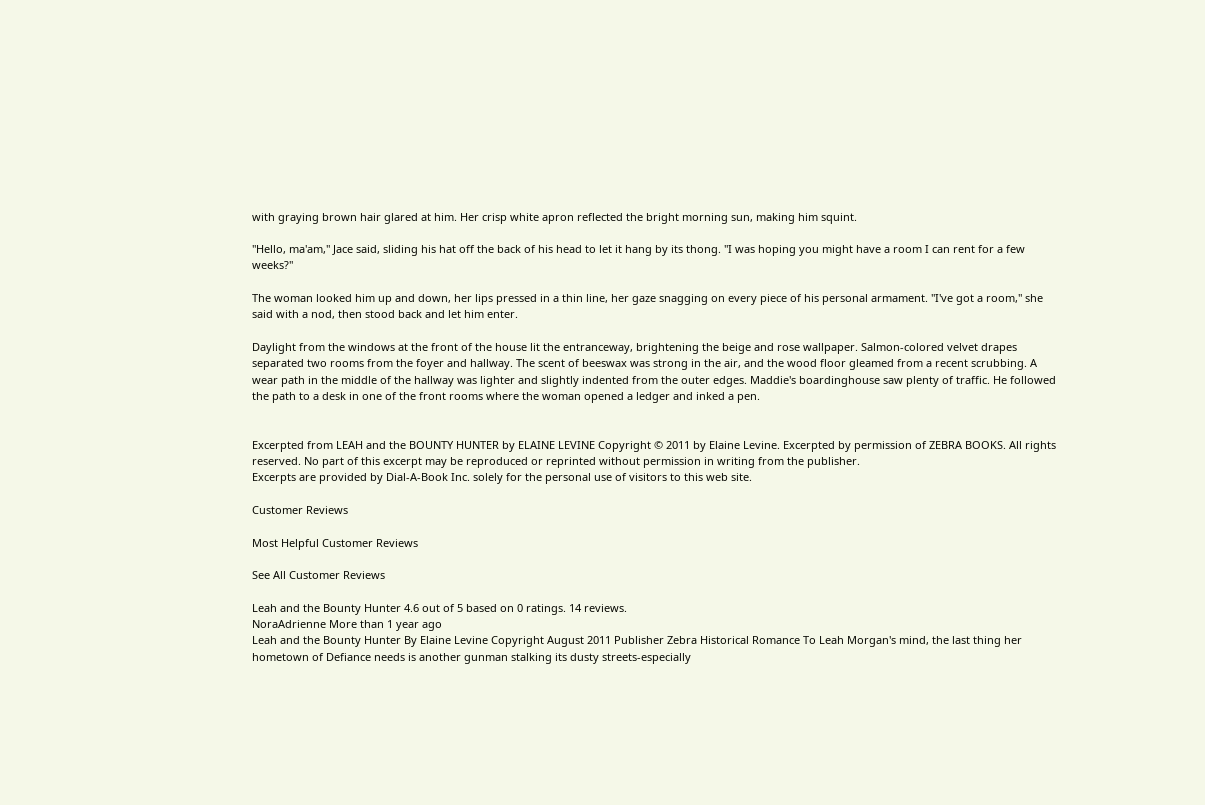with graying brown hair glared at him. Her crisp white apron reflected the bright morning sun, making him squint.

"Hello, ma'am," Jace said, sliding his hat off the back of his head to let it hang by its thong. "I was hoping you might have a room I can rent for a few weeks?"

The woman looked him up and down, her lips pressed in a thin line, her gaze snagging on every piece of his personal armament. "I've got a room," she said with a nod, then stood back and let him enter.

Daylight from the windows at the front of the house lit the entranceway, brightening the beige and rose wallpaper. Salmon-colored velvet drapes separated two rooms from the foyer and hallway. The scent of beeswax was strong in the air, and the wood floor gleamed from a recent scrubbing. A wear path in the middle of the hallway was lighter and slightly indented from the outer edges. Maddie's boardinghouse saw plenty of traffic. He followed the path to a desk in one of the front rooms where the woman opened a ledger and inked a pen.


Excerpted from LEAH and the BOUNTY HUNTER by ELAINE LEVINE Copyright © 2011 by Elaine Levine. Excerpted by permission of ZEBRA BOOKS. All rights reserved. No part of this excerpt may be reproduced or reprinted without permission in writing from the publisher.
Excerpts are provided by Dial-A-Book Inc. solely for the personal use of visitors to this web site.

Customer Reviews

Most Helpful Customer Reviews

See All Customer Reviews

Leah and the Bounty Hunter 4.6 out of 5 based on 0 ratings. 14 reviews.
NoraAdrienne More than 1 year ago
Leah and the Bounty Hunter By Elaine Levine Copyright August 2011 Publisher Zebra Historical Romance To Leah Morgan's mind, the last thing her hometown of Defiance needs is another gunman stalking its dusty streets-especially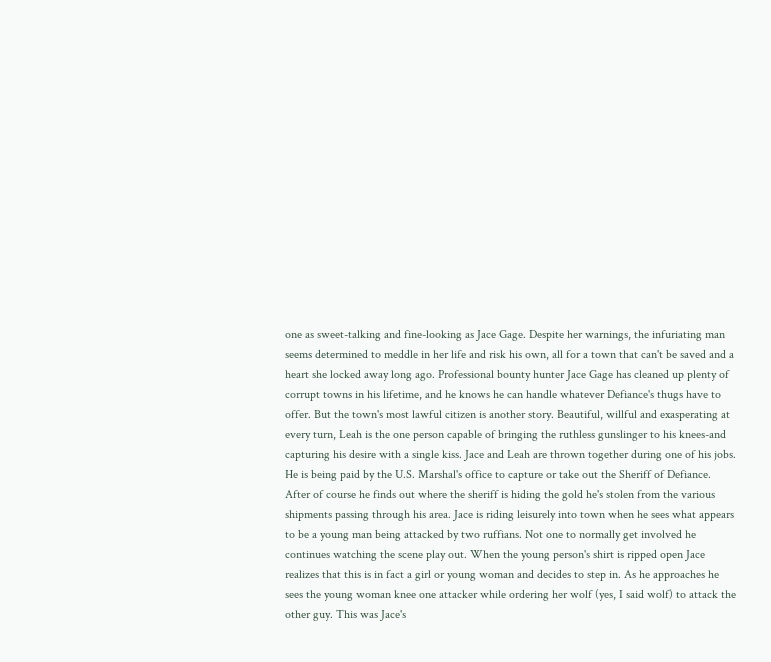one as sweet-talking and fine-looking as Jace Gage. Despite her warnings, the infuriating man seems determined to meddle in her life and risk his own, all for a town that can't be saved and a heart she locked away long ago. Professional bounty hunter Jace Gage has cleaned up plenty of corrupt towns in his lifetime, and he knows he can handle whatever Defiance's thugs have to offer. But the town's most lawful citizen is another story. Beautiful, willful and exasperating at every turn, Leah is the one person capable of bringing the ruthless gunslinger to his knees-and capturing his desire with a single kiss. Jace and Leah are thrown together during one of his jobs. He is being paid by the U.S. Marshal's office to capture or take out the Sheriff of Defiance. After of course he finds out where the sheriff is hiding the gold he's stolen from the various shipments passing through his area. Jace is riding leisurely into town when he sees what appears to be a young man being attacked by two ruffians. Not one to normally get involved he continues watching the scene play out. When the young person's shirt is ripped open Jace realizes that this is in fact a girl or young woman and decides to step in. As he approaches he sees the young woman knee one attacker while ordering her wolf (yes, I said wolf) to attack the other guy. This was Jace's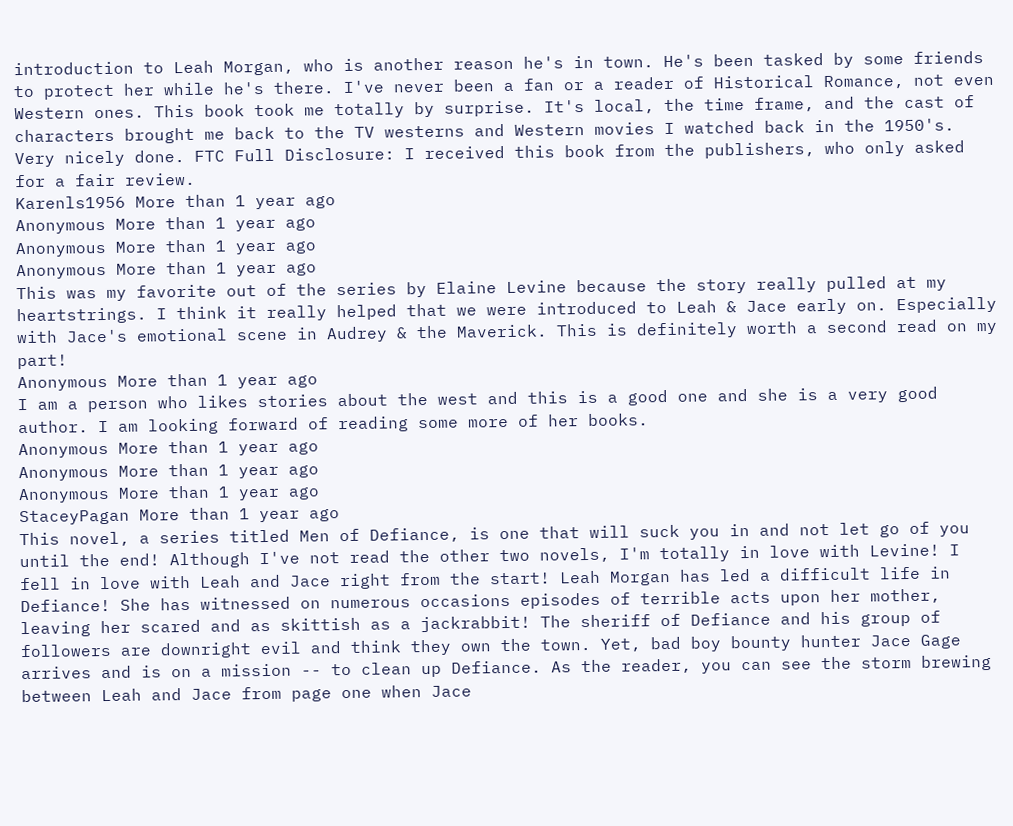introduction to Leah Morgan, who is another reason he's in town. He's been tasked by some friends to protect her while he's there. I've never been a fan or a reader of Historical Romance, not even Western ones. This book took me totally by surprise. It's local, the time frame, and the cast of characters brought me back to the TV westerns and Western movies I watched back in the 1950's. Very nicely done. FTC Full Disclosure: I received this book from the publishers, who only asked for a fair review.
Karenls1956 More than 1 year ago
Anonymous More than 1 year ago
Anonymous More than 1 year ago
Anonymous More than 1 year ago
This was my favorite out of the series by Elaine Levine because the story really pulled at my heartstrings. I think it really helped that we were introduced to Leah & Jace early on. Especially with Jace's emotional scene in Audrey & the Maverick. This is definitely worth a second read on my part!
Anonymous More than 1 year ago
I am a person who likes stories about the west and this is a good one and she is a very good author. I am looking forward of reading some more of her books.
Anonymous More than 1 year ago
Anonymous More than 1 year ago
Anonymous More than 1 year ago
StaceyPagan More than 1 year ago
This novel, a series titled Men of Defiance, is one that will suck you in and not let go of you until the end! Although I've not read the other two novels, I'm totally in love with Levine! I fell in love with Leah and Jace right from the start! Leah Morgan has led a difficult life in Defiance! She has witnessed on numerous occasions episodes of terrible acts upon her mother, leaving her scared and as skittish as a jackrabbit! The sheriff of Defiance and his group of followers are downright evil and think they own the town. Yet, bad boy bounty hunter Jace Gage arrives and is on a mission -- to clean up Defiance. As the reader, you can see the storm brewing between Leah and Jace from page one when Jace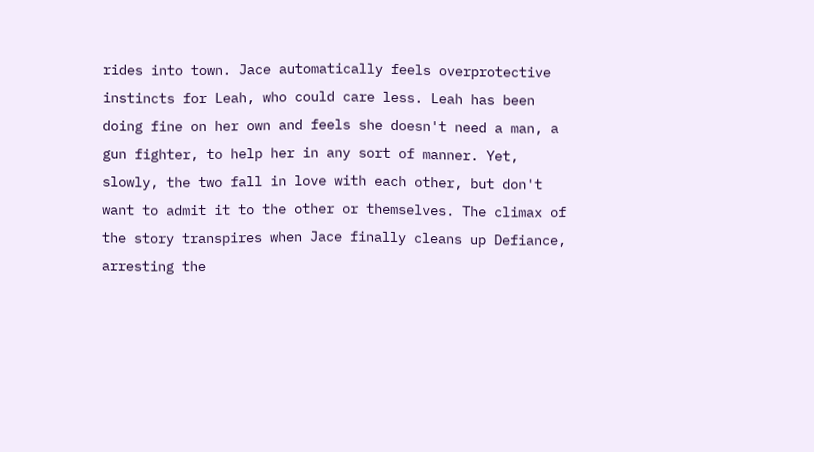rides into town. Jace automatically feels overprotective instincts for Leah, who could care less. Leah has been doing fine on her own and feels she doesn't need a man, a gun fighter, to help her in any sort of manner. Yet, slowly, the two fall in love with each other, but don't want to admit it to the other or themselves. The climax of the story transpires when Jace finally cleans up Defiance, arresting the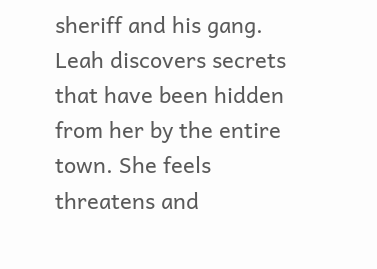sheriff and his gang. Leah discovers secrets that have been hidden from her by the entire town. She feels threatens and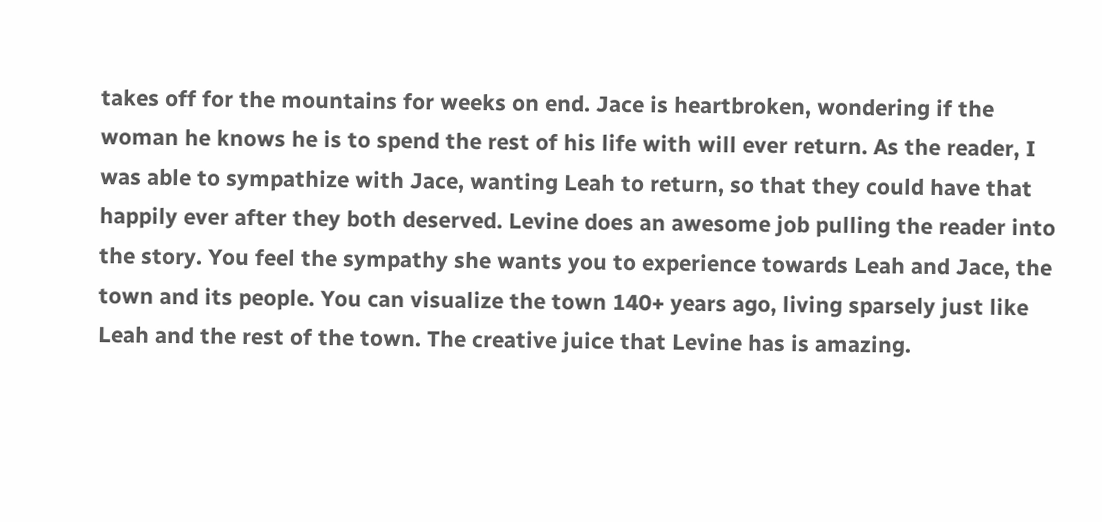takes off for the mountains for weeks on end. Jace is heartbroken, wondering if the woman he knows he is to spend the rest of his life with will ever return. As the reader, I was able to sympathize with Jace, wanting Leah to return, so that they could have that happily ever after they both deserved. Levine does an awesome job pulling the reader into the story. You feel the sympathy she wants you to experience towards Leah and Jace, the town and its people. You can visualize the town 140+ years ago, living sparsely just like Leah and the rest of the town. The creative juice that Levine has is amazing.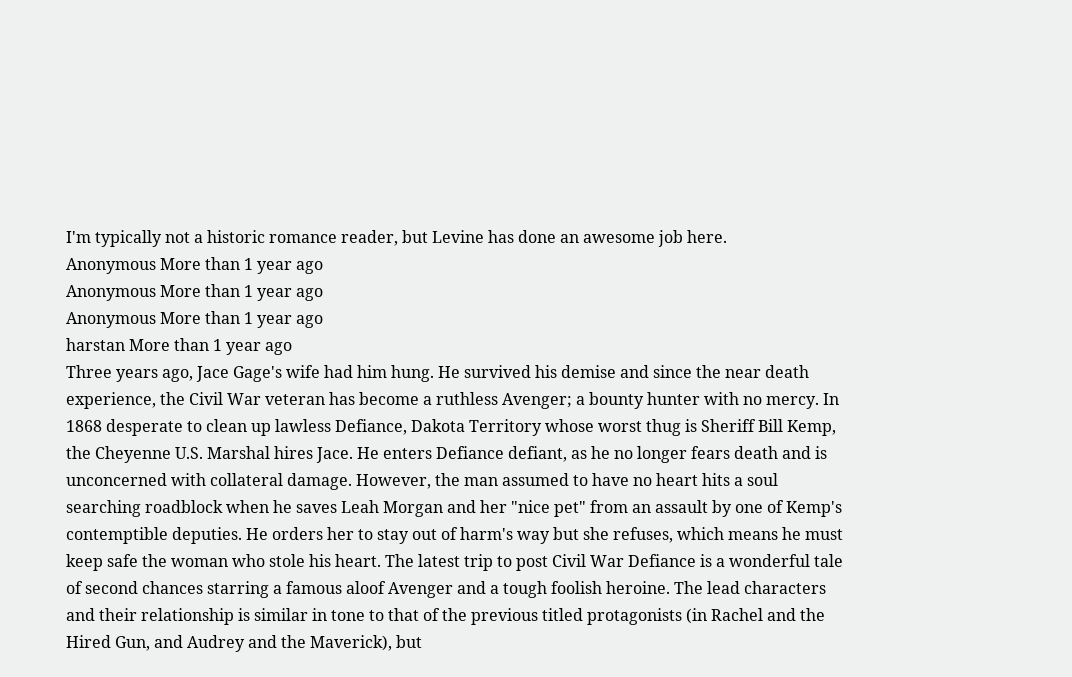I'm typically not a historic romance reader, but Levine has done an awesome job here.
Anonymous More than 1 year ago
Anonymous More than 1 year ago
Anonymous More than 1 year ago
harstan More than 1 year ago
Three years ago, Jace Gage's wife had him hung. He survived his demise and since the near death experience, the Civil War veteran has become a ruthless Avenger; a bounty hunter with no mercy. In 1868 desperate to clean up lawless Defiance, Dakota Territory whose worst thug is Sheriff Bill Kemp, the Cheyenne U.S. Marshal hires Jace. He enters Defiance defiant, as he no longer fears death and is unconcerned with collateral damage. However, the man assumed to have no heart hits a soul searching roadblock when he saves Leah Morgan and her "nice pet" from an assault by one of Kemp's contemptible deputies. He orders her to stay out of harm's way but she refuses, which means he must keep safe the woman who stole his heart. The latest trip to post Civil War Defiance is a wonderful tale of second chances starring a famous aloof Avenger and a tough foolish heroine. The lead characters and their relationship is similar in tone to that of the previous titled protagonists (in Rachel and the Hired Gun, and Audrey and the Maverick), but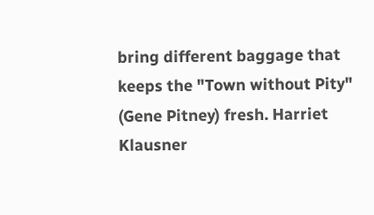bring different baggage that keeps the "Town without Pity" (Gene Pitney) fresh. Harriet Klausner